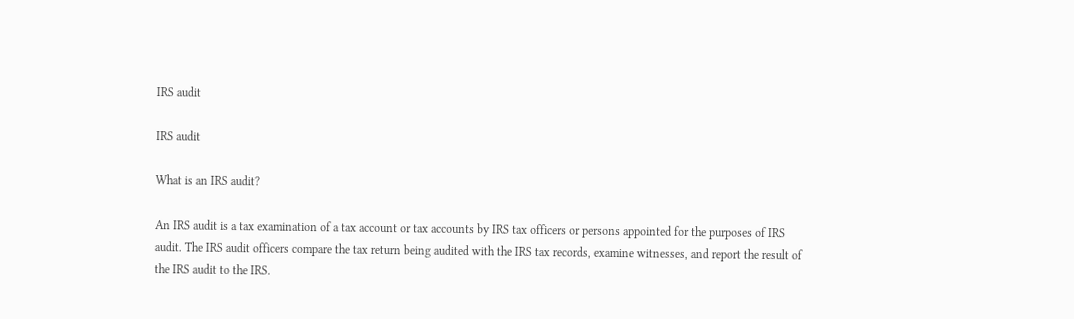IRS audit

IRS audit

What is an IRS audit?

An IRS audit is a tax examination of a tax account or tax accounts by IRS tax officers or persons appointed for the purposes of IRS audit. The IRS audit officers compare the tax return being audited with the IRS tax records, examine witnesses, and report the result of the IRS audit to the IRS.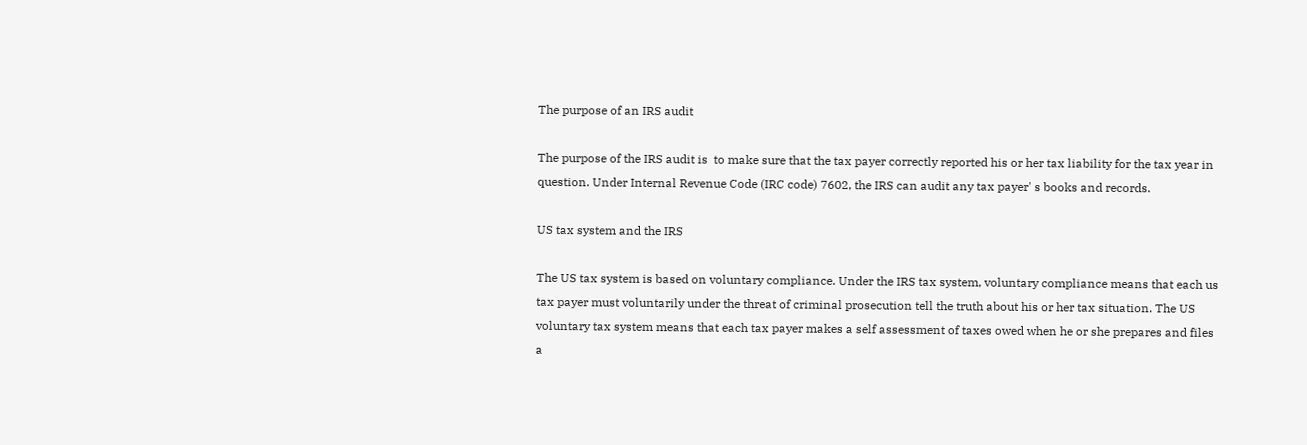The purpose of an IRS audit

The purpose of the IRS audit is  to make sure that the tax payer correctly reported his or her tax liability for the tax year in question. Under Internal Revenue Code (IRC code) 7602, the IRS can audit any tax payer' s books and records.

US tax system and the IRS

The US tax system is based on voluntary compliance. Under the IRS tax system, voluntary compliance means that each us tax payer must voluntarily under the threat of criminal prosecution tell the truth about his or her tax situation. The US voluntary tax system means that each tax payer makes a self assessment of taxes owed when he or she prepares and files a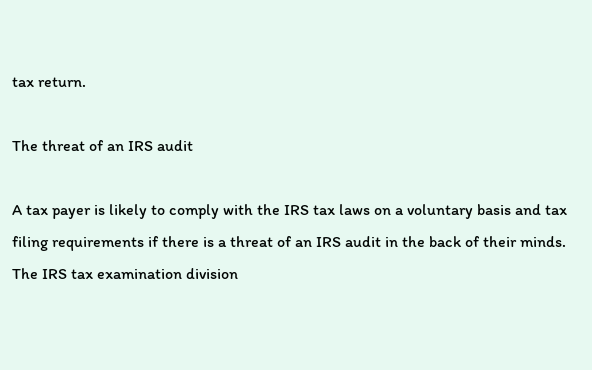tax return.

The threat of an IRS audit

A tax payer is likely to comply with the IRS tax laws on a voluntary basis and tax filing requirements if there is a threat of an IRS audit in the back of their minds. The IRS tax examination division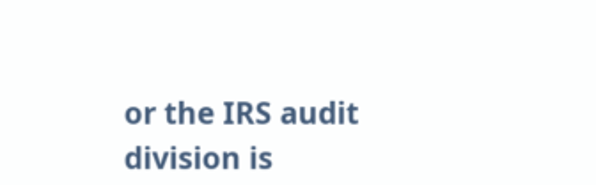or the IRS audit division is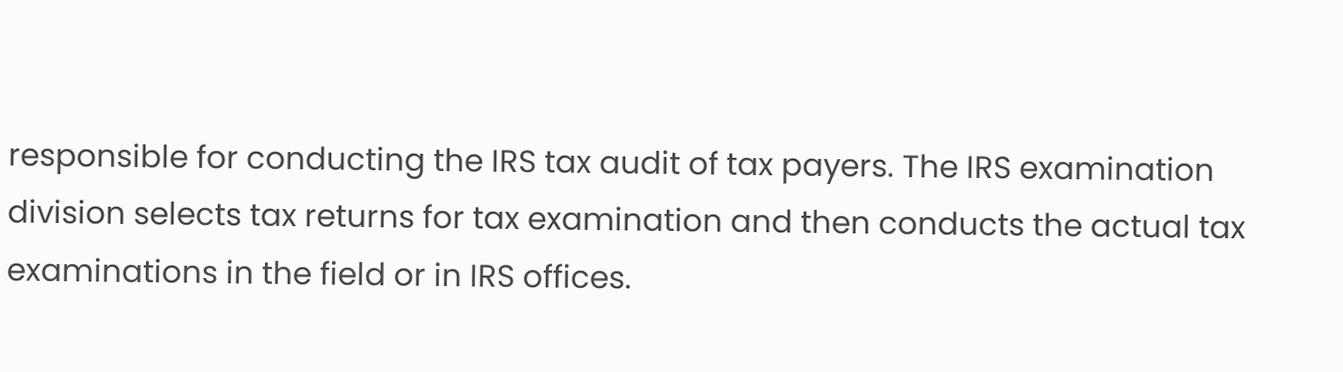responsible for conducting the IRS tax audit of tax payers. The IRS examination division selects tax returns for tax examination and then conducts the actual tax examinations in the field or in IRS offices.